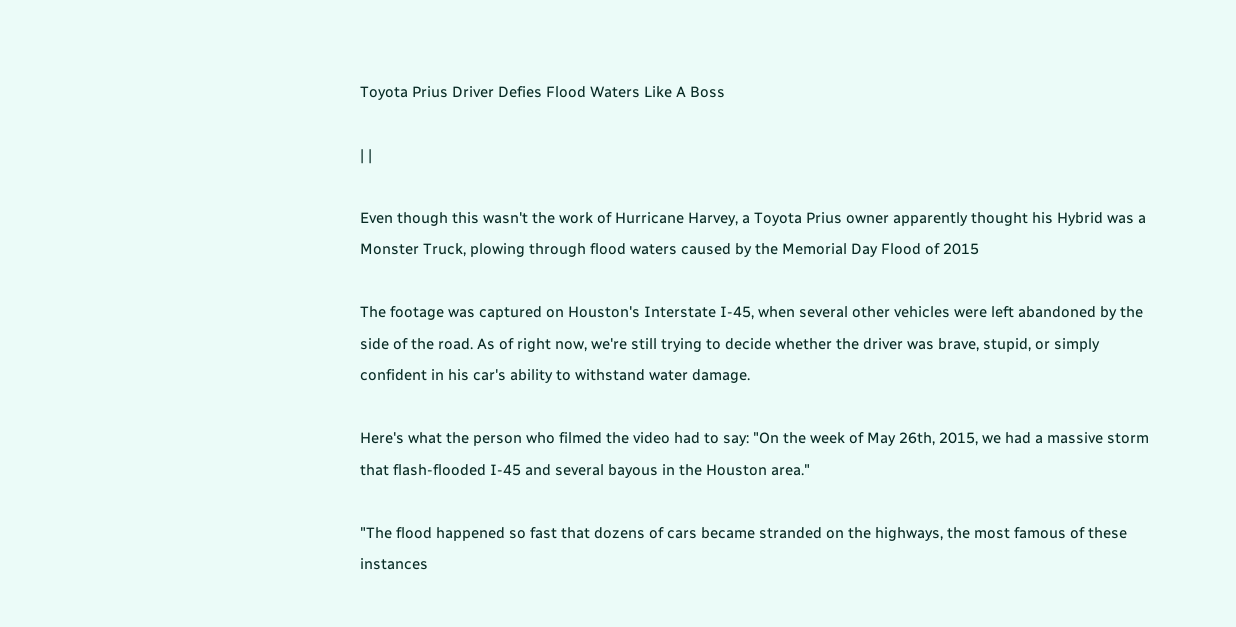Toyota Prius Driver Defies Flood Waters Like A Boss

| |

Even though this wasn't the work of Hurricane Harvey, a Toyota Prius owner apparently thought his Hybrid was a Monster Truck, plowing through flood waters caused by the Memorial Day Flood of 2015

The footage was captured on Houston's Interstate I-45, when several other vehicles were left abandoned by the side of the road. As of right now, we're still trying to decide whether the driver was brave, stupid, or simply confident in his car's ability to withstand water damage.

Here's what the person who filmed the video had to say: "On the week of May 26th, 2015, we had a massive storm that flash-flooded I-45 and several bayous in the Houston area."

"The flood happened so fast that dozens of cars became stranded on the highways, the most famous of these instances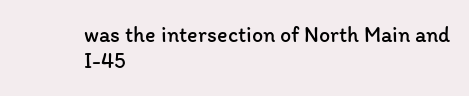was the intersection of North Main and I-45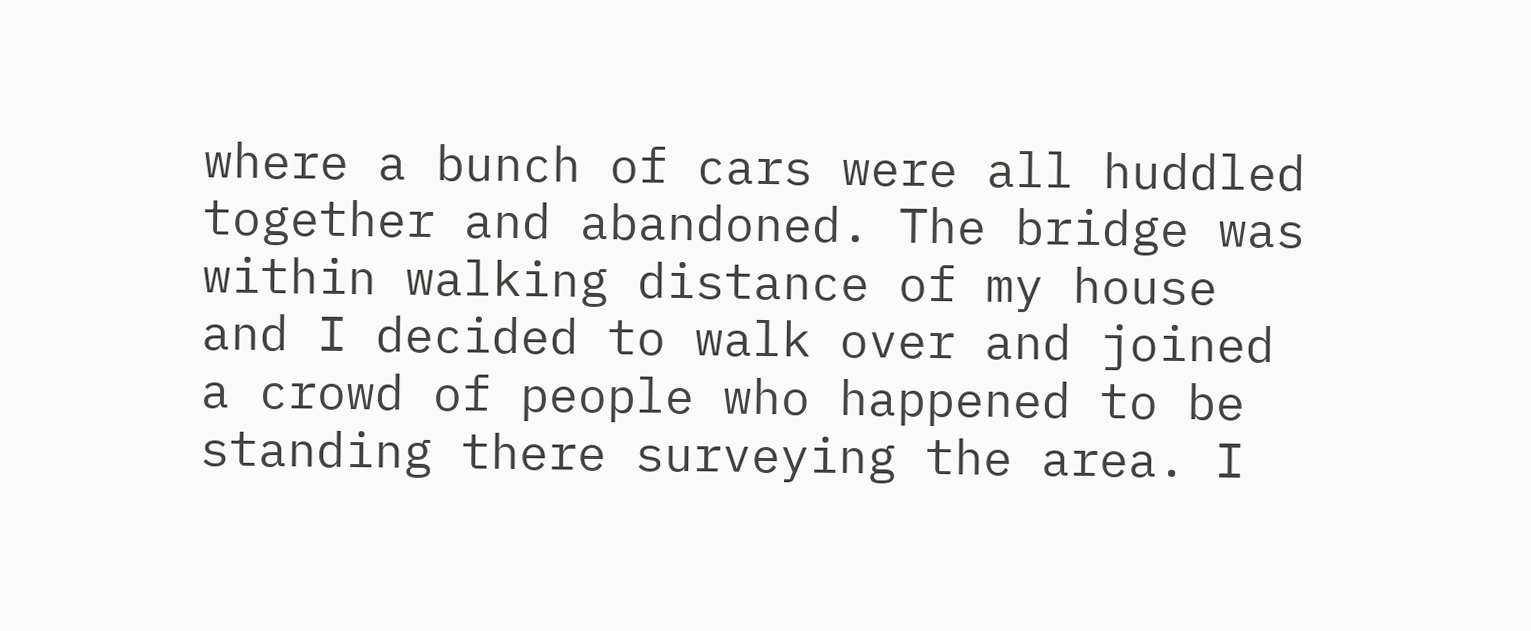where a bunch of cars were all huddled together and abandoned. The bridge was within walking distance of my house and I decided to walk over and joined a crowd of people who happened to be standing there surveying the area. I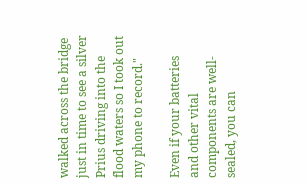walked across the bridge just in time to see a silver Prius driving into the flood waters so I took out my phone to record."

Even if your batteries and other vital components are well-sealed, you can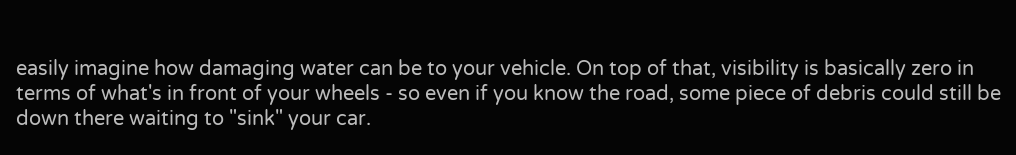easily imagine how damaging water can be to your vehicle. On top of that, visibility is basically zero in terms of what's in front of your wheels - so even if you know the road, some piece of debris could still be down there waiting to "sink" your car.